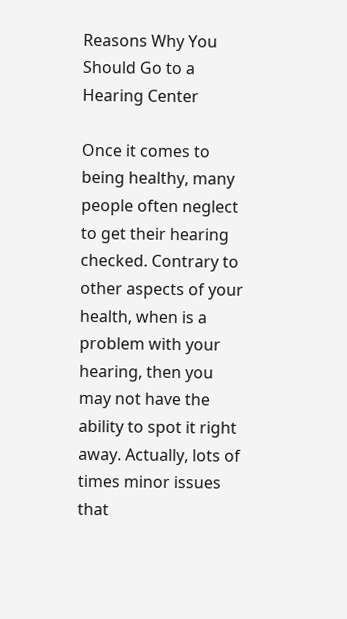Reasons Why You Should Go to a Hearing Center

Once it comes to being healthy, many people often neglect to get their hearing checked. Contrary to other aspects of your health, when is a problem with your hearing, then you may not have the ability to spot it right away. Actually, lots of times minor issues that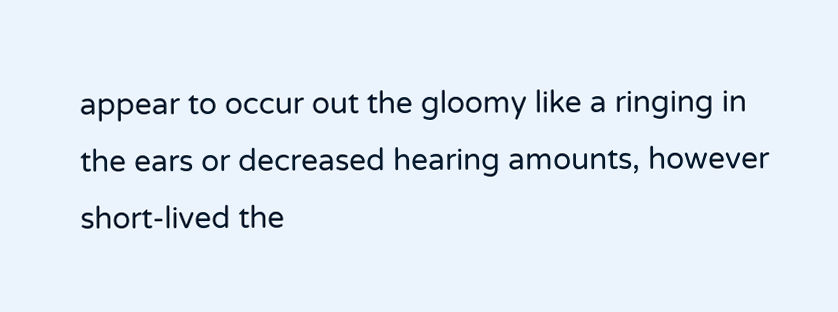appear to occur out the gloomy like a ringing in the ears or decreased hearing amounts, however short-lived the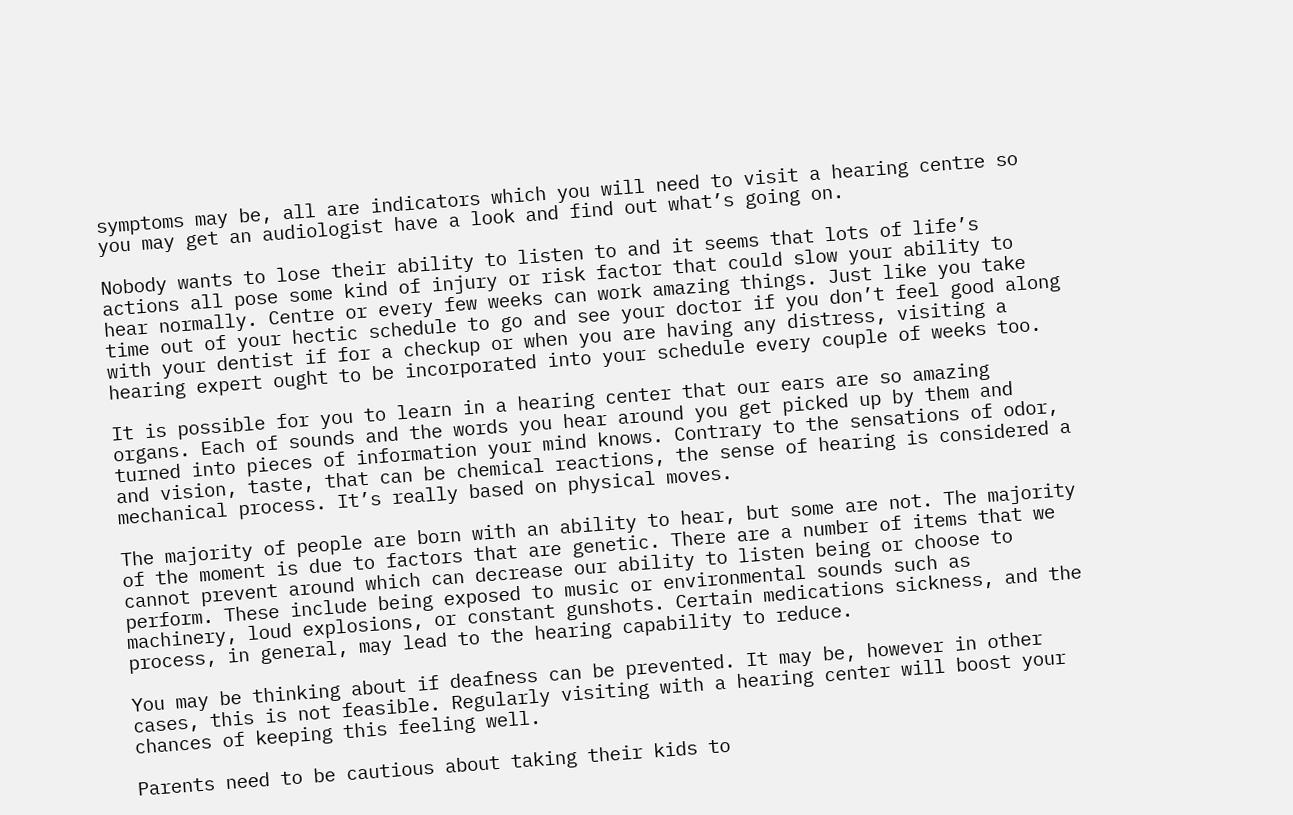symptoms may be, all are indicators which you will need to visit a hearing centre so you may get an audiologist have a look and find out what’s going on.

Nobody wants to lose their ability to listen to and it seems that lots of life’s actions all pose some kind of injury or risk factor that could slow your ability to hear normally. Centre or every few weeks can work amazing things. Just like you take time out of your hectic schedule to go and see your doctor if you don’t feel good along with your dentist if for a checkup or when you are having any distress, visiting a hearing expert ought to be incorporated into your schedule every couple of weeks too.

It is possible for you to learn in a hearing center that our ears are so amazing organs. Each of sounds and the words you hear around you get picked up by them and turned into pieces of information your mind knows. Contrary to the sensations of odor, and vision, taste, that can be chemical reactions, the sense of hearing is considered a mechanical process. It’s really based on physical moves.

The majority of people are born with an ability to hear, but some are not. The majority of the moment is due to factors that are genetic. There are a number of items that we cannot prevent around which can decrease our ability to listen being or choose to perform. These include being exposed to music or environmental sounds such as machinery, loud explosions, or constant gunshots. Certain medications sickness, and the process, in general, may lead to the hearing capability to reduce.

You may be thinking about if deafness can be prevented. It may be, however in other cases, this is not feasible. Regularly visiting with a hearing center will boost your chances of keeping this feeling well.

Parents need to be cautious about taking their kids to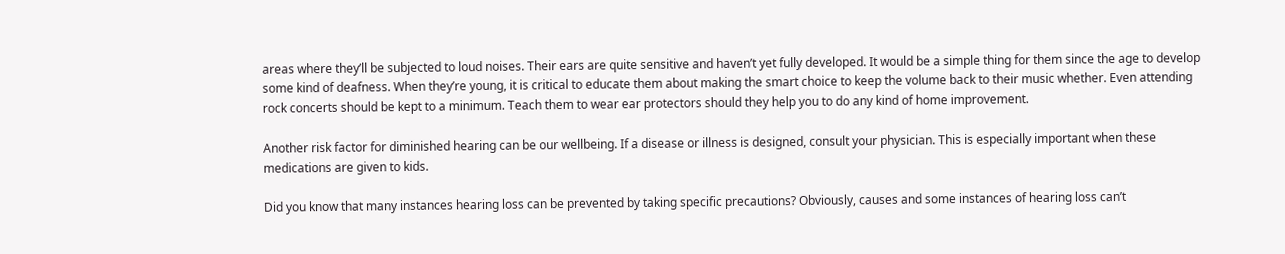areas where they’ll be subjected to loud noises. Their ears are quite sensitive and haven’t yet fully developed. It would be a simple thing for them since the age to develop some kind of deafness. When they’re young, it is critical to educate them about making the smart choice to keep the volume back to their music whether. Even attending rock concerts should be kept to a minimum. Teach them to wear ear protectors should they help you to do any kind of home improvement.

Another risk factor for diminished hearing can be our wellbeing. If a disease or illness is designed, consult your physician. This is especially important when these medications are given to kids.

Did you know that many instances hearing loss can be prevented by taking specific precautions? Obviously, causes and some instances of hearing loss can’t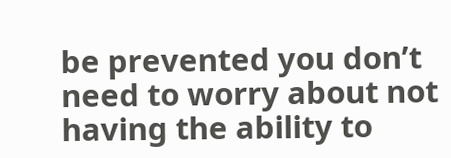be prevented you don’t need to worry about not having the ability to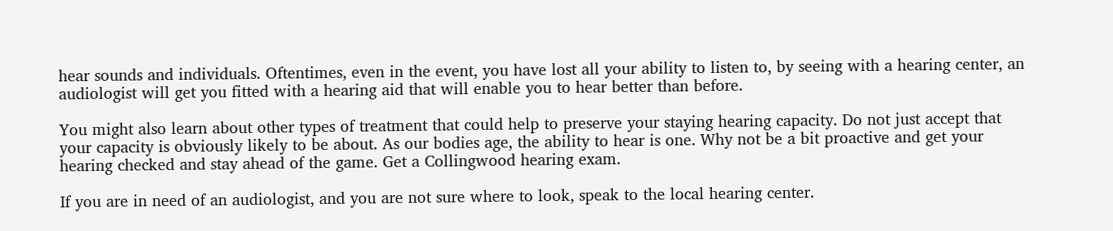hear sounds and individuals. Oftentimes, even in the event, you have lost all your ability to listen to, by seeing with a hearing center, an audiologist will get you fitted with a hearing aid that will enable you to hear better than before.

You might also learn about other types of treatment that could help to preserve your staying hearing capacity. Do not just accept that your capacity is obviously likely to be about. As our bodies age, the ability to hear is one. Why not be a bit proactive and get your hearing checked and stay ahead of the game. Get a Collingwood hearing exam.

If you are in need of an audiologist, and you are not sure where to look, speak to the local hearing center.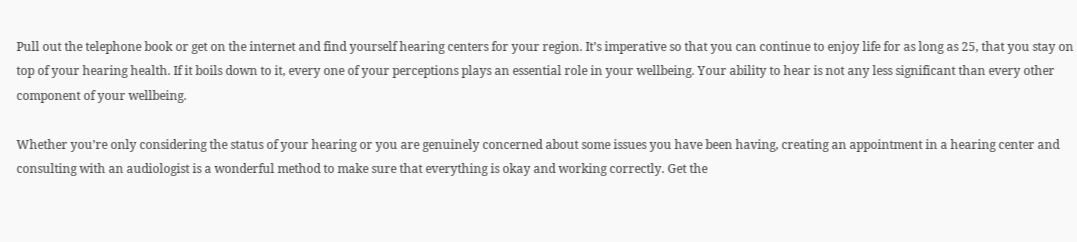Pull out the telephone book or get on the internet and find yourself hearing centers for your region. It’s imperative so that you can continue to enjoy life for as long as 25, that you stay on top of your hearing health. If it boils down to it, every one of your perceptions plays an essential role in your wellbeing. Your ability to hear is not any less significant than every other component of your wellbeing.

Whether you’re only considering the status of your hearing or you are genuinely concerned about some issues you have been having, creating an appointment in a hearing center and consulting with an audiologist is a wonderful method to make sure that everything is okay and working correctly. Get the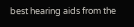best hearing aids from the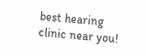best hearing clinic near you!